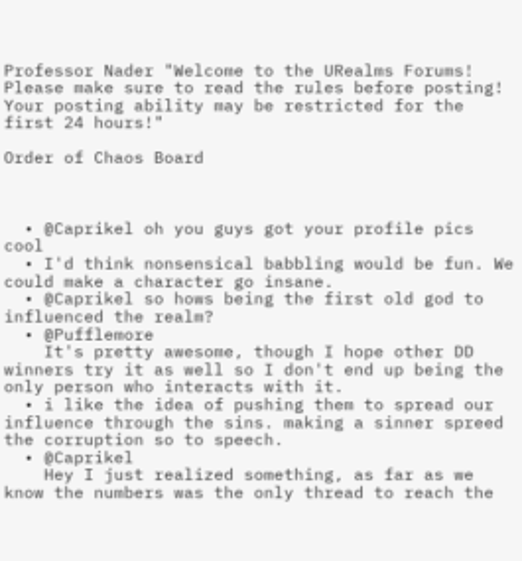Professor Nader "Welcome to the URealms Forums! Please make sure to read the rules before posting!
Your posting ability may be restricted for the first 24 hours!"

Order of Chaos Board



  • @Caprikel oh you guys got your profile pics cool
  • I'd think nonsensical babbling would be fun. We could make a character go insane.
  • @Caprikel so hows being the first old god to influenced the realm?
  • @Pufflemore
    It's pretty awesome, though I hope other DD winners try it as well so I don't end up being the only person who interacts with it.
  • i like the idea of pushing them to spread our influence through the sins. making a sinner spreed the corruption so to speech.
  • @Caprikel
    Hey I just realized something, as far as we know the numbers was the only thread to reach the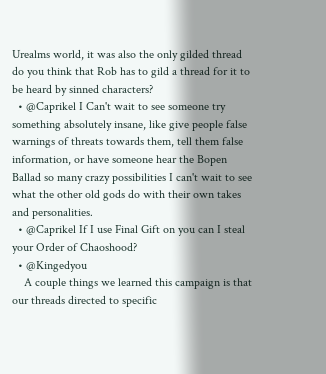Urealms world, it was also the only gilded thread do you think that Rob has to gild a thread for it to be heard by sinned characters?
  • @Caprikel I Can't wait to see someone try something absolutely insane, like give people false warnings of threats towards them, tell them false information, or have someone hear the Bopen Ballad so many crazy possibilities I can't wait to see what the other old gods do with their own takes and personalities.
  • @Caprikel If I use Final Gift on you can I steal your Order of Chaoshood?
  • @Kingedyou
    A couple things we learned this campaign is that our threads directed to specific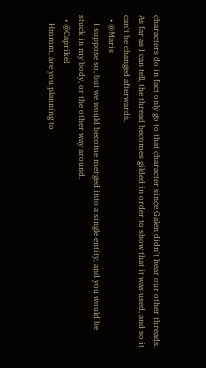characters do in fact only go to that character since Galen didn't hear our other threads. As far as I can tell, the thread becomes gilded in order to show that it was used, and so it can't be changed afterwards.
  • @Maris
    I suppose so, but we would become merged into a single entity, and you would be stuck in my body, or the other way around.
  • @Caprikel
    Hmmm, are you planning to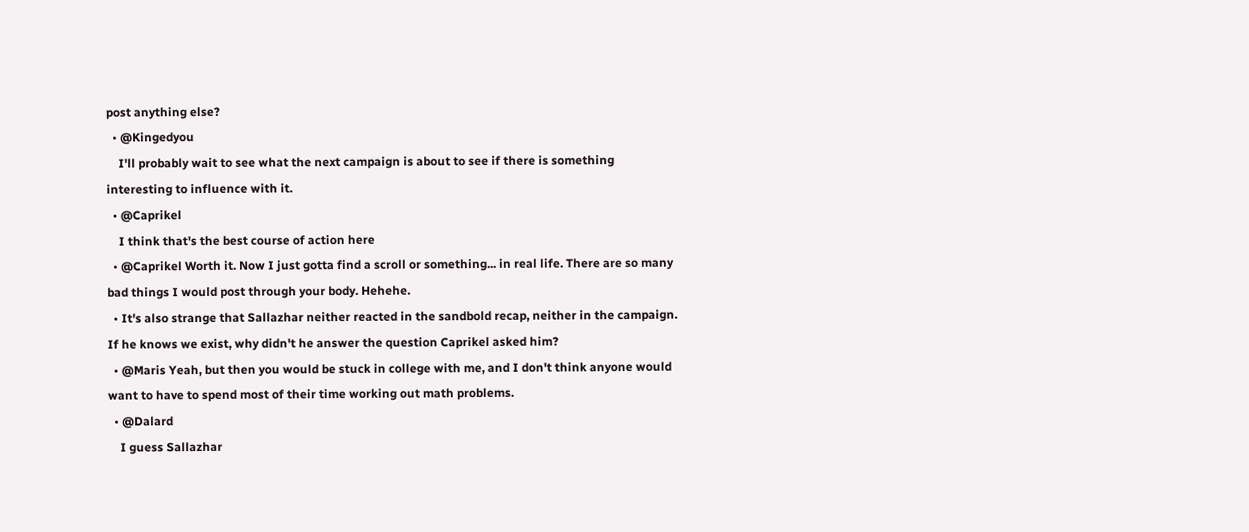post anything else?
  • @Kingedyou
    I'll probably wait to see what the next campaign is about to see if there is something interesting to influence with it.
  • @Caprikel
    I think that's the best course of action here
  • @Caprikel Worth it. Now I just gotta find a scroll or something... in real life. There are so many bad things I would post through your body. Hehehe.
  • It's also strange that Sallazhar neither reacted in the sandbold recap, neither in the campaign. If he knows we exist, why didn't he answer the question Caprikel asked him?
  • @Maris Yeah, but then you would be stuck in college with me, and I don't think anyone would want to have to spend most of their time working out math problems.
  • @Dalard
    I guess Sallazhar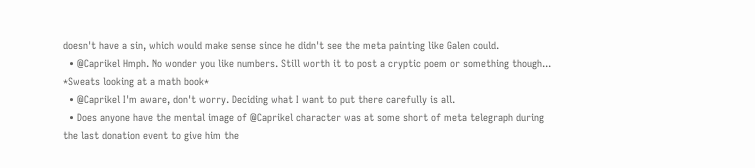doesn't have a sin, which would make sense since he didn't see the meta painting like Galen could.
  • @Caprikel Hmph. No wonder you like numbers. Still worth it to post a cryptic poem or something though... *Sweats looking at a math book*
  • @Caprikel I'm aware, don't worry. Deciding what I want to put there carefully is all.
  • Does anyone have the mental image of @Caprikel character was at some short of meta telegraph during the last donation event to give him the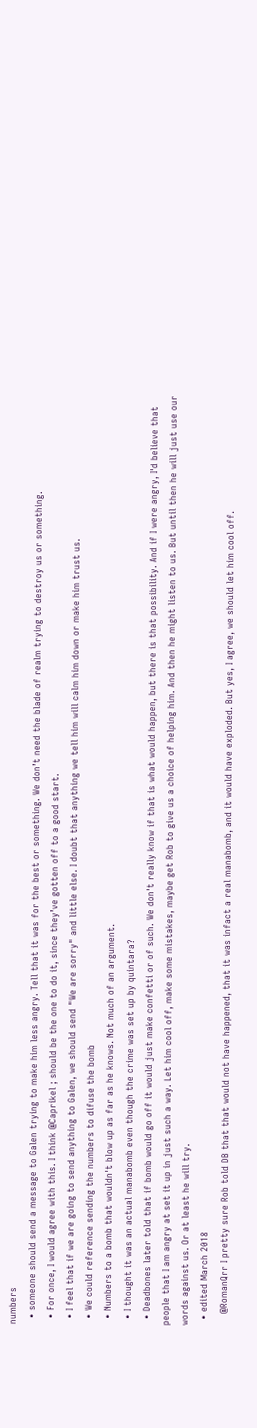numbers
  • someone should send a message to Galen trying to make him less angry. Tell that it was for the best or something. We don’t need the blade of realm trying to destroy us or something.
  • For once, I would agree with this. I think @Caprikel ; should be the one to do it, since they’ve gotten off to a good start.
  • I feel that if we are going to send anything to Galen, we should send "We are sorry" and little else. I doubt that anything we tell him will calm him down or make him trust us.
  • We could reference sending the numbers to difuse the bomb
  • Numbers to a bomb that wouldn't blow up as far as he knows. Not much of an argument.
  • I thought it was an actual manabomb even though the crime was set up by quintara?
  • Deadbones later told that if bomb would go off it would just make confetti or of such. We don't really know if that is what would happen, but there is that possibility. And if I were angry, I'd believe that people that I am angry at set it up in just such a way. Let him cool off, make some mistakes, maybe get Rob to give us a choice of helping him. And then he might listen to us. But until then he will just use our words against us. Or at least he will try.
  • edited March 2018
    @RomanQrr I pretty sure Rob told DB that that would not have happened, that it was infact a real manabomb, and it would have exploded. But yes, I agree, we should let him cool off.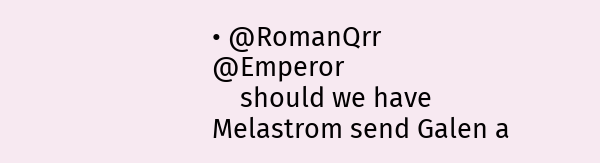• @RomanQrr @Emperor
    should we have Melastrom send Galen a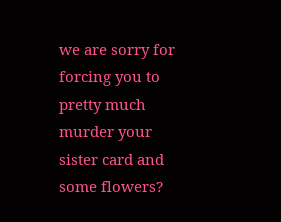we are sorry for forcing you to pretty much murder your sister card and some flowers?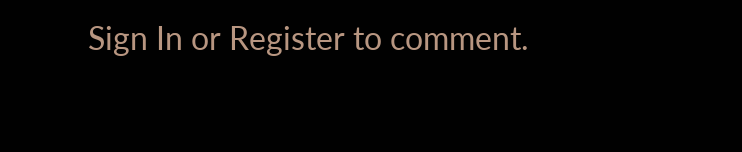Sign In or Register to comment.